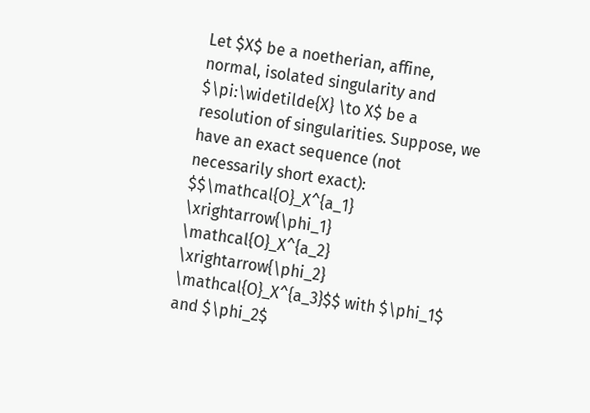Let $X$ be a noetherian, affine, normal, isolated singularity and $\pi:\widetilde{X} \to X$ be a resolution of singularities. Suppose, we have an exact sequence (not necessarily short exact): $$\mathcal{O}_X^{a_1} \xrightarrow{\phi_1} \mathcal{O}_X^{a_2} \xrightarrow{\phi_2} \mathcal{O}_X^{a_3}$$ with $\phi_1$ and $\phi_2$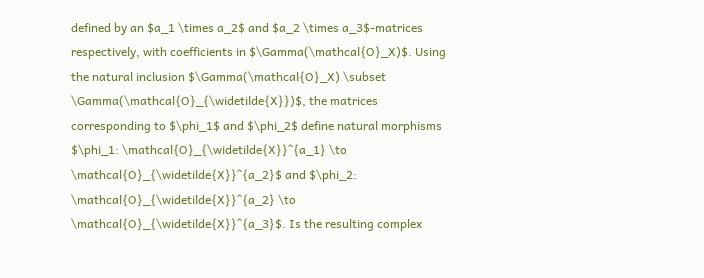defined by an $a_1 \times a_2$ and $a_2 \times a_3$-matrices respectively, with coefficients in $\Gamma(\mathcal{O}_X)$. Using the natural inclusion $\Gamma(\mathcal{O}_X) \subset \Gamma(\mathcal{O}_{\widetilde{X}})$, the matrices corresponding to $\phi_1$ and $\phi_2$ define natural morphisms $\phi_1: \mathcal{O}_{\widetilde{X}}^{a_1} \to \mathcal{O}_{\widetilde{X}}^{a_2}$ and $\phi_2: \mathcal{O}_{\widetilde{X}}^{a_2} \to \mathcal{O}_{\widetilde{X}}^{a_3}$. Is the resulting complex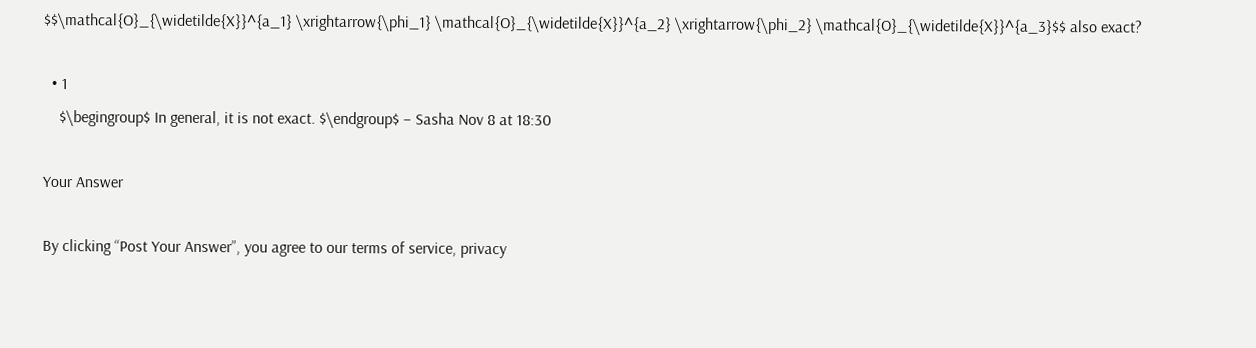$$\mathcal{O}_{\widetilde{X}}^{a_1} \xrightarrow{\phi_1} \mathcal{O}_{\widetilde{X}}^{a_2} \xrightarrow{\phi_2} \mathcal{O}_{\widetilde{X}}^{a_3}$$ also exact?

  • 1
    $\begingroup$ In general, it is not exact. $\endgroup$ – Sasha Nov 8 at 18:30

Your Answer

By clicking “Post Your Answer”, you agree to our terms of service, privacy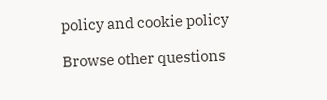policy and cookie policy

Browse other questions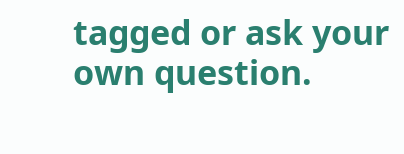tagged or ask your own question.